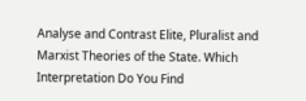Analyse and Contrast Elite, Pluralist and Marxist Theories of the State. Which Interpretation Do You Find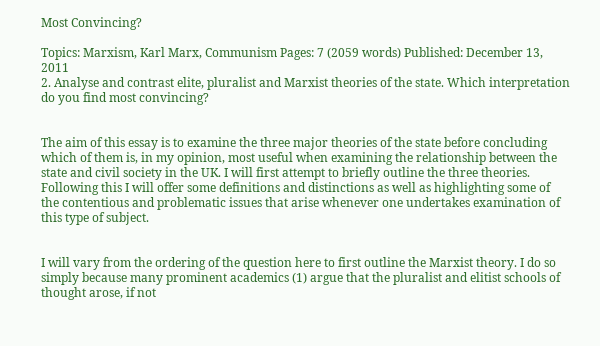Most Convincing?

Topics: Marxism, Karl Marx, Communism Pages: 7 (2059 words) Published: December 13, 2011
2. Analyse and contrast elite, pluralist and Marxist theories of the state. Which interpretation do you find most convincing?


The aim of this essay is to examine the three major theories of the state before concluding which of them is, in my opinion, most useful when examining the relationship between the state and civil society in the UK. I will first attempt to briefly outline the three theories. Following this I will offer some definitions and distinctions as well as highlighting some of the contentious and problematic issues that arise whenever one undertakes examination of this type of subject.


I will vary from the ordering of the question here to first outline the Marxist theory. I do so simply because many prominent academics (1) argue that the pluralist and elitist schools of thought arose, if not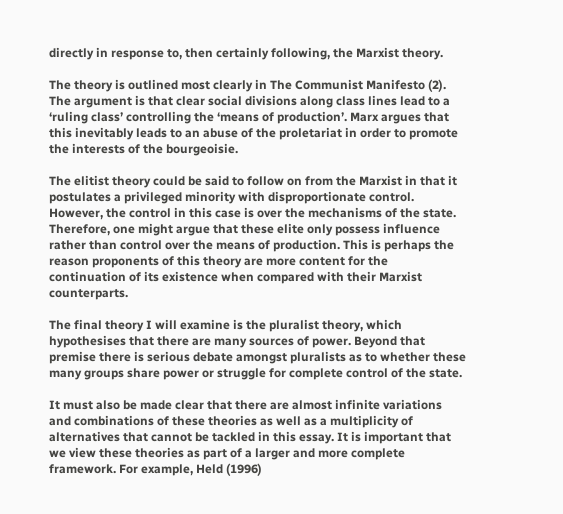directly in response to, then certainly following, the Marxist theory.

The theory is outlined most clearly in The Communist Manifesto (2). The argument is that clear social divisions along class lines lead to a ‘ruling class’ controlling the ‘means of production’. Marx argues that this inevitably leads to an abuse of the proletariat in order to promote the interests of the bourgeoisie.

The elitist theory could be said to follow on from the Marxist in that it postulates a privileged minority with disproportionate control. However, the control in this case is over the mechanisms of the state. Therefore, one might argue that these elite only possess influence rather than control over the means of production. This is perhaps the reason proponents of this theory are more content for the continuation of its existence when compared with their Marxist counterparts.

The final theory I will examine is the pluralist theory, which hypothesises that there are many sources of power. Beyond that premise there is serious debate amongst pluralists as to whether these many groups share power or struggle for complete control of the state.

It must also be made clear that there are almost infinite variations and combinations of these theories as well as a multiplicity of alternatives that cannot be tackled in this essay. It is important that we view these theories as part of a larger and more complete framework. For example, Held (1996)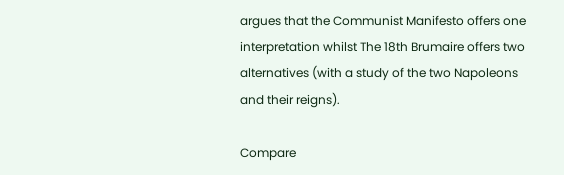argues that the Communist Manifesto offers one interpretation whilst The 18th Brumaire offers two alternatives (with a study of the two Napoleons and their reigns).

Compare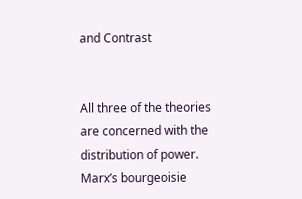and Contrast


All three of the theories are concerned with the distribution of power. Marx’s bourgeoisie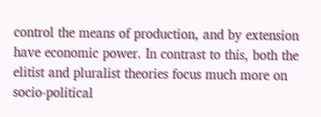control the means of production, and by extension have economic power. In contrast to this, both the elitist and pluralist theories focus much more on socio-political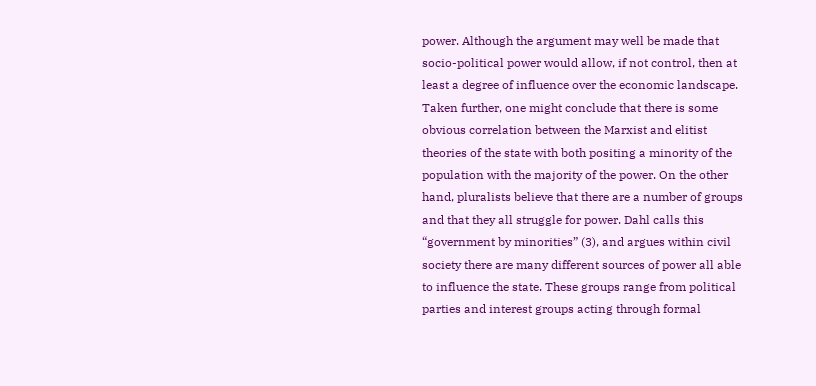power. Although the argument may well be made that socio-political power would allow, if not control, then at least a degree of influence over the economic landscape. Taken further, one might conclude that there is some obvious correlation between the Marxist and elitist theories of the state with both positing a minority of the population with the majority of the power. On the other hand, pluralists believe that there are a number of groups and that they all struggle for power. Dahl calls this “government by minorities” (3), and argues within civil society there are many different sources of power all able to influence the state. These groups range from political parties and interest groups acting through formal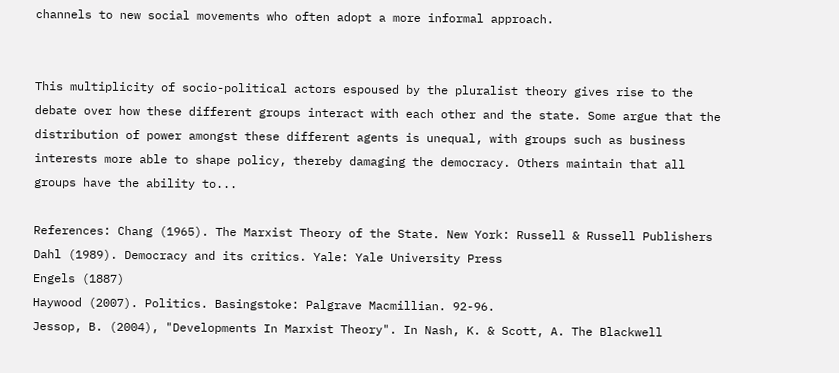channels to new social movements who often adopt a more informal approach.


This multiplicity of socio-political actors espoused by the pluralist theory gives rise to the debate over how these different groups interact with each other and the state. Some argue that the distribution of power amongst these different agents is unequal, with groups such as business interests more able to shape policy, thereby damaging the democracy. Others maintain that all groups have the ability to...

References: Chang (1965). The Marxist Theory of the State. New York: Russell & Russell Publishers Dahl (1989). Democracy and its critics. Yale: Yale University Press
Engels (1887)
Haywood (2007). Politics. Basingstoke: Palgrave Macmillian. 92-96.
Jessop, B. (2004), "Developments In Marxist Theory". In Nash, K. & Scott, A. The Blackwell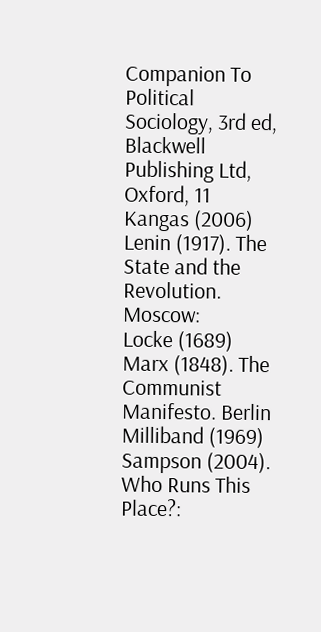Companion To Political Sociology, 3rd ed, Blackwell Publishing Ltd, Oxford, 11
Kangas (2006)
Lenin (1917). The State and the Revolution. Moscow:
Locke (1689)
Marx (1848). The Communist Manifesto. Berlin
Milliband (1969)
Sampson (2004). Who Runs This Place?: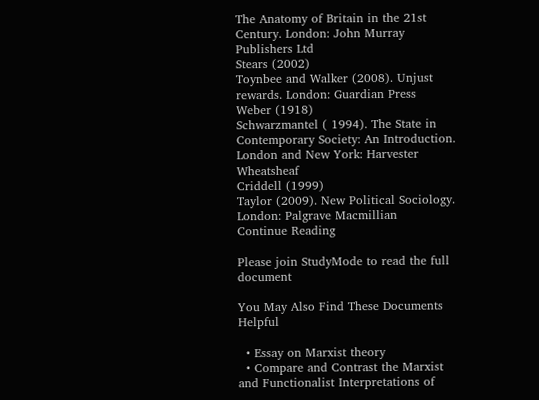The Anatomy of Britain in the 21st Century. London: John Murray Publishers Ltd
Stears (2002)
Toynbee and Walker (2008). Unjust rewards. London: Guardian Press
Weber (1918)
Schwarzmantel ( 1994). The State in Contemporary Society: An Introduction. London and New York: Harvester Wheatsheaf
Criddell (1999)
Taylor (2009). New Political Sociology. London: Palgrave Macmillian
Continue Reading

Please join StudyMode to read the full document

You May Also Find These Documents Helpful

  • Essay on Marxist theory
  • Compare and Contrast the Marxist and Functionalist Interpretations of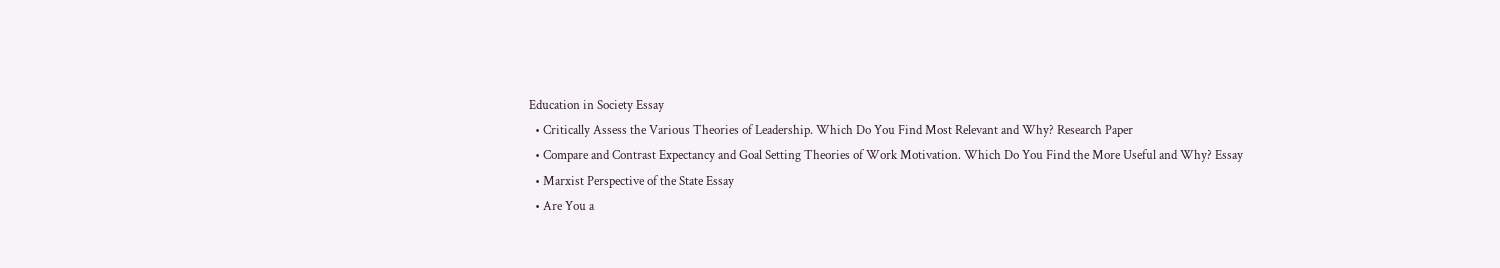Education in Society Essay
  • Critically Assess the Various Theories of Leadership. Which Do You Find Most Relevant and Why? Research Paper
  • Compare and Contrast Expectancy and Goal Setting Theories of Work Motivation. Which Do You Find the More Useful and Why? Essay
  • Marxist Perspective of the State Essay
  • Are You a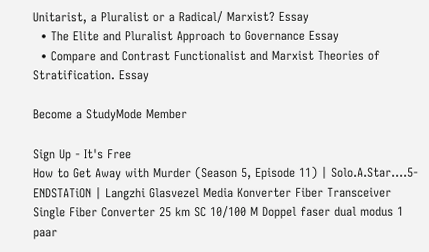Unitarist, a Pluralist or a Radical/ Marxist? Essay
  • The Elite and Pluralist Approach to Governance Essay
  • Compare and Contrast Functionalist and Marxist Theories of Stratification. Essay

Become a StudyMode Member

Sign Up - It's Free
How to Get Away with Murder (Season 5, Episode 11) | Solo.A.Star....5-ENDSTATiON | Langzhi Glasvezel Media Konverter Fiber Transceiver Single Fiber Converter 25 km SC 10/100 M Doppel faser dual modus 1 paar